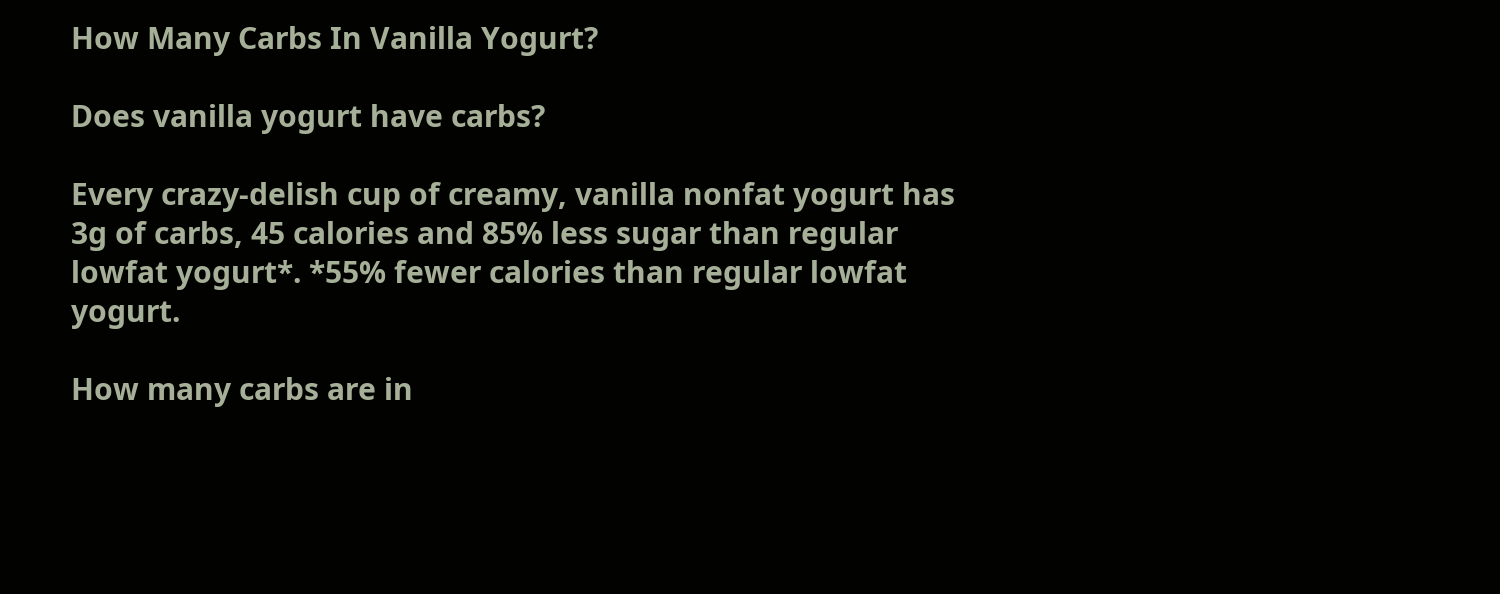How Many Carbs In Vanilla Yogurt?

Does vanilla yogurt have carbs?

Every crazy-delish cup of creamy, vanilla nonfat yogurt has 3g of carbs, 45 calories and 85% less sugar than regular lowfat yogurt*. *55% fewer calories than regular lowfat yogurt.

How many carbs are in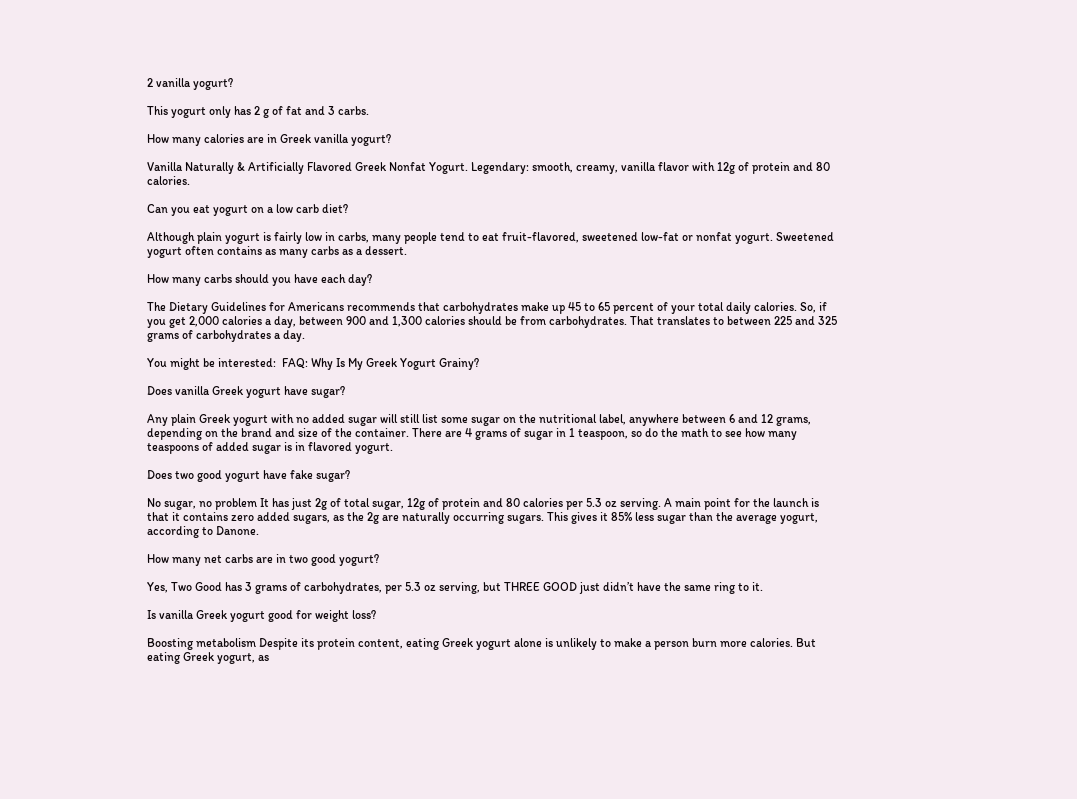2 vanilla yogurt?

This yogurt only has 2 g of fat and 3 carbs.

How many calories are in Greek vanilla yogurt?

Vanilla Naturally & Artificially Flavored Greek Nonfat Yogurt. Legendary: smooth, creamy, vanilla flavor with 12g of protein and 80 calories.

Can you eat yogurt on a low carb diet?

Although plain yogurt is fairly low in carbs, many people tend to eat fruit-flavored, sweetened low-fat or nonfat yogurt. Sweetened yogurt often contains as many carbs as a dessert.

How many carbs should you have each day?

The Dietary Guidelines for Americans recommends that carbohydrates make up 45 to 65 percent of your total daily calories. So, if you get 2,000 calories a day, between 900 and 1,300 calories should be from carbohydrates. That translates to between 225 and 325 grams of carbohydrates a day.

You might be interested:  FAQ: Why Is My Greek Yogurt Grainy?

Does vanilla Greek yogurt have sugar?

Any plain Greek yogurt with no added sugar will still list some sugar on the nutritional label, anywhere between 6 and 12 grams, depending on the brand and size of the container. There are 4 grams of sugar in 1 teaspoon, so do the math to see how many teaspoons of added sugar is in flavored yogurt.

Does two good yogurt have fake sugar?

No sugar, no problem It has just 2g of total sugar, 12g of protein and 80 calories per 5.3 oz serving. A main point for the launch is that it contains zero added sugars, as the 2g are naturally occurring sugars. This gives it 85% less sugar than the average yogurt, according to Danone.

How many net carbs are in two good yogurt?

Yes, Two Good has 3 grams of carbohydrates, per 5.3 oz serving, but THREE GOOD just didn’t have the same ring to it.

Is vanilla Greek yogurt good for weight loss?

Boosting metabolism Despite its protein content, eating Greek yogurt alone is unlikely to make a person burn more calories. But eating Greek yogurt, as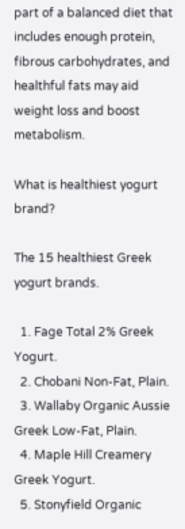part of a balanced diet that includes enough protein, fibrous carbohydrates, and healthful fats may aid weight loss and boost metabolism.

What is healthiest yogurt brand?

The 15 healthiest Greek yogurt brands.

  1. Fage Total 2% Greek Yogurt.
  2. Chobani Non-Fat, Plain.
  3. Wallaby Organic Aussie Greek Low-Fat, Plain.
  4. Maple Hill Creamery Greek Yogurt.
  5. Stonyfield Organic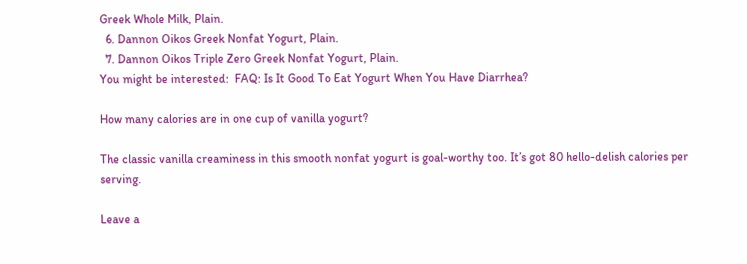Greek Whole Milk, Plain.
  6. Dannon Oikos Greek Nonfat Yogurt, Plain.
  7. Dannon Oikos Triple Zero Greek Nonfat Yogurt, Plain.
You might be interested:  FAQ: Is It Good To Eat Yogurt When You Have Diarrhea?

How many calories are in one cup of vanilla yogurt?

The classic vanilla creaminess in this smooth nonfat yogurt is goal-worthy too. It’s got 80 hello-delish calories per serving.

Leave a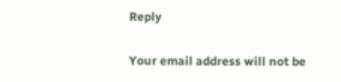Reply

Your email address will not be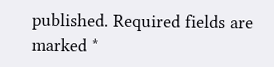published. Required fields are marked *